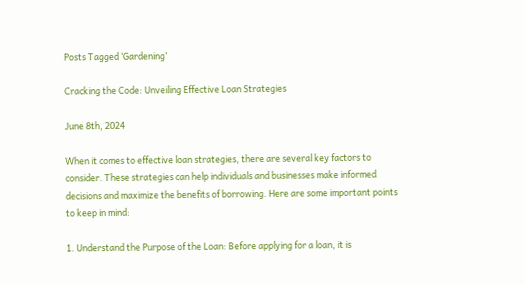Posts Tagged ‘Gardening’

Cracking the Code: Unveiling Effective Loan Strategies

June 8th, 2024

When it comes to effective loan strategies, there are several key factors to consider. These strategies can help individuals and businesses make informed decisions and maximize the benefits of borrowing. Here are some important points to keep in mind:

1. Understand the Purpose of the Loan: Before applying for a loan, it is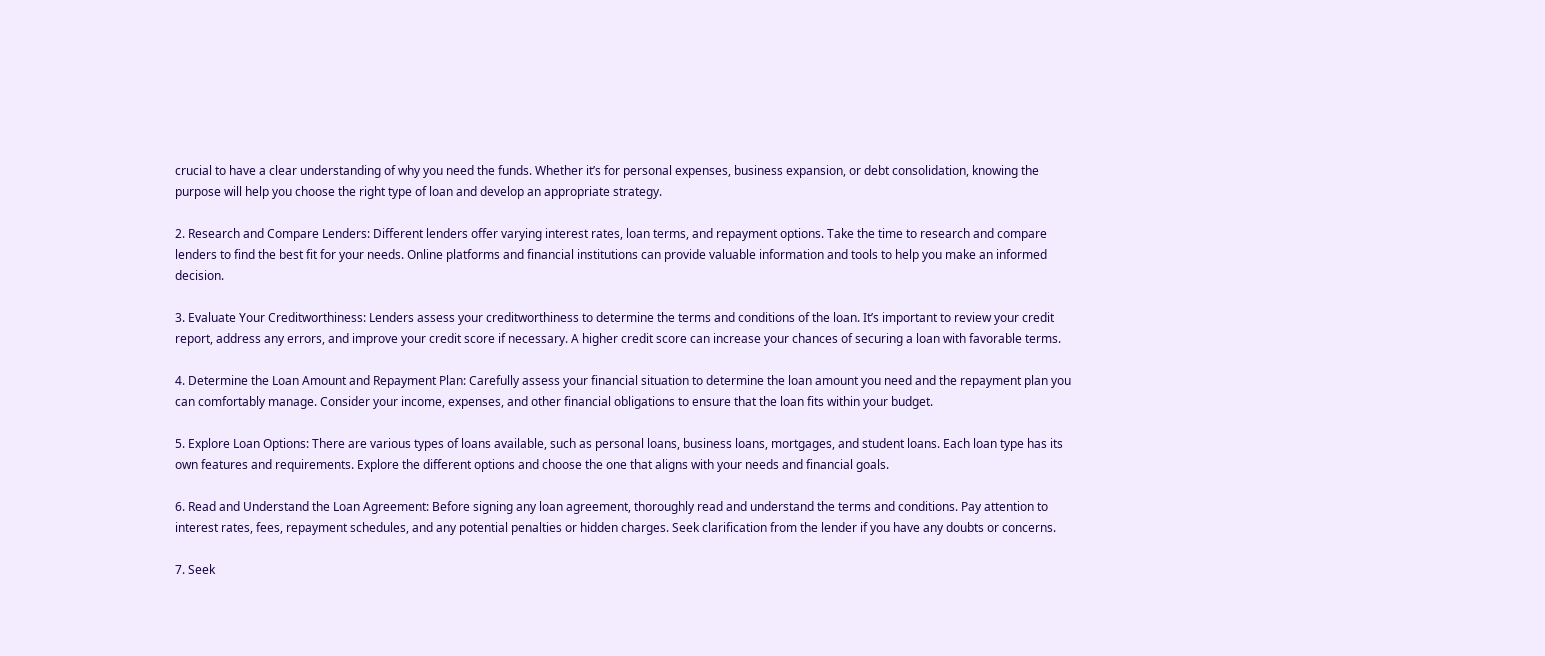crucial to have a clear understanding of why you need the funds. Whether it’s for personal expenses, business expansion, or debt consolidation, knowing the purpose will help you choose the right type of loan and develop an appropriate strategy.

2. Research and Compare Lenders: Different lenders offer varying interest rates, loan terms, and repayment options. Take the time to research and compare lenders to find the best fit for your needs. Online platforms and financial institutions can provide valuable information and tools to help you make an informed decision.

3. Evaluate Your Creditworthiness: Lenders assess your creditworthiness to determine the terms and conditions of the loan. It’s important to review your credit report, address any errors, and improve your credit score if necessary. A higher credit score can increase your chances of securing a loan with favorable terms.

4. Determine the Loan Amount and Repayment Plan: Carefully assess your financial situation to determine the loan amount you need and the repayment plan you can comfortably manage. Consider your income, expenses, and other financial obligations to ensure that the loan fits within your budget.

5. Explore Loan Options: There are various types of loans available, such as personal loans, business loans, mortgages, and student loans. Each loan type has its own features and requirements. Explore the different options and choose the one that aligns with your needs and financial goals.

6. Read and Understand the Loan Agreement: Before signing any loan agreement, thoroughly read and understand the terms and conditions. Pay attention to interest rates, fees, repayment schedules, and any potential penalties or hidden charges. Seek clarification from the lender if you have any doubts or concerns.

7. Seek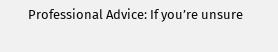Professional Advice: If you’re unsure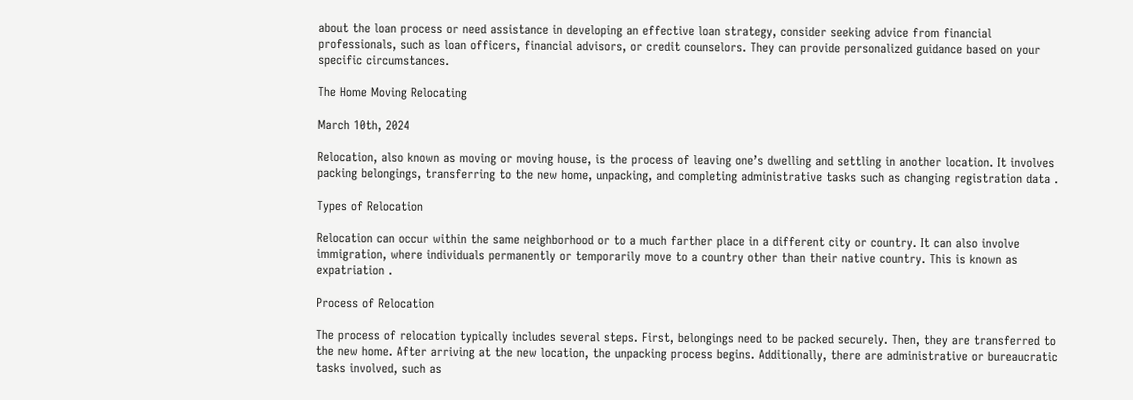about the loan process or need assistance in developing an effective loan strategy, consider seeking advice from financial professionals, such as loan officers, financial advisors, or credit counselors. They can provide personalized guidance based on your specific circumstances.

The Home Moving Relocating

March 10th, 2024

Relocation, also known as moving or moving house, is the process of leaving one’s dwelling and settling in another location. It involves packing belongings, transferring to the new home, unpacking, and completing administrative tasks such as changing registration data .

Types of Relocation

Relocation can occur within the same neighborhood or to a much farther place in a different city or country. It can also involve immigration, where individuals permanently or temporarily move to a country other than their native country. This is known as expatriation .

Process of Relocation

The process of relocation typically includes several steps. First, belongings need to be packed securely. Then, they are transferred to the new home. After arriving at the new location, the unpacking process begins. Additionally, there are administrative or bureaucratic tasks involved, such as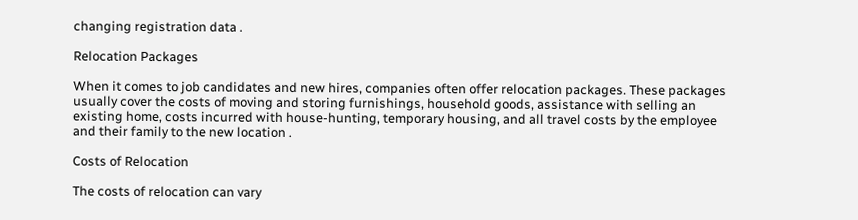changing registration data .

Relocation Packages

When it comes to job candidates and new hires, companies often offer relocation packages. These packages usually cover the costs of moving and storing furnishings, household goods, assistance with selling an existing home, costs incurred with house-hunting, temporary housing, and all travel costs by the employee and their family to the new location .

Costs of Relocation

The costs of relocation can vary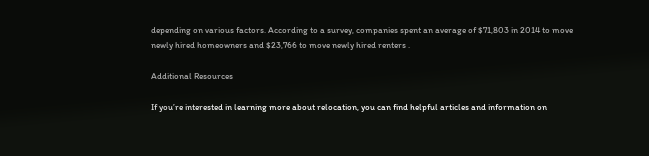depending on various factors. According to a survey, companies spent an average of $71,803 in 2014 to move newly hired homeowners and $23,766 to move newly hired renters .

Additional Resources

If you’re interested in learning more about relocation, you can find helpful articles and information on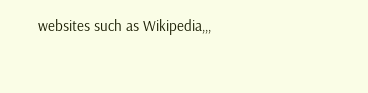websites such as Wikipedia,,,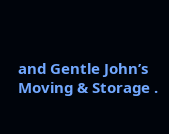and Gentle John’s Moving & Storage .